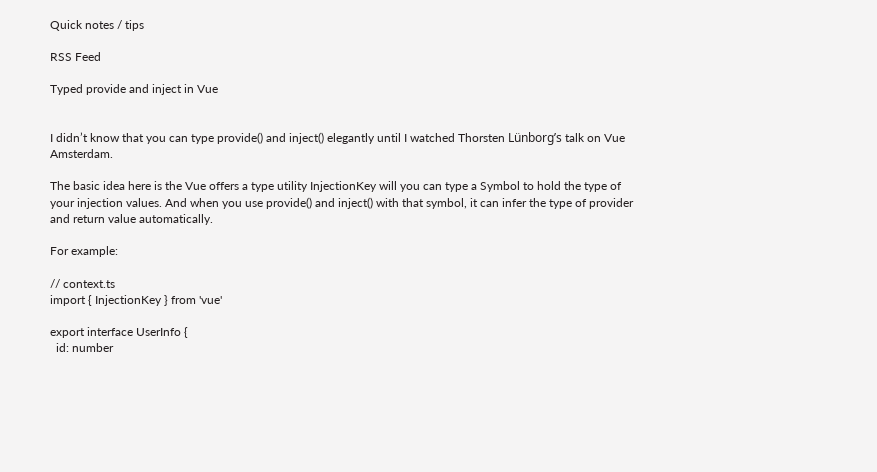Quick notes / tips

RSS Feed

Typed provide and inject in Vue


I didn’t know that you can type provide() and inject() elegantly until I watched Thorsten Lünborg’s talk on Vue Amsterdam.

The basic idea here is the Vue offers a type utility InjectionKey will you can type a Symbol to hold the type of your injection values. And when you use provide() and inject() with that symbol, it can infer the type of provider and return value automatically.

For example:

// context.ts
import { InjectionKey } from 'vue'

export interface UserInfo {
  id: number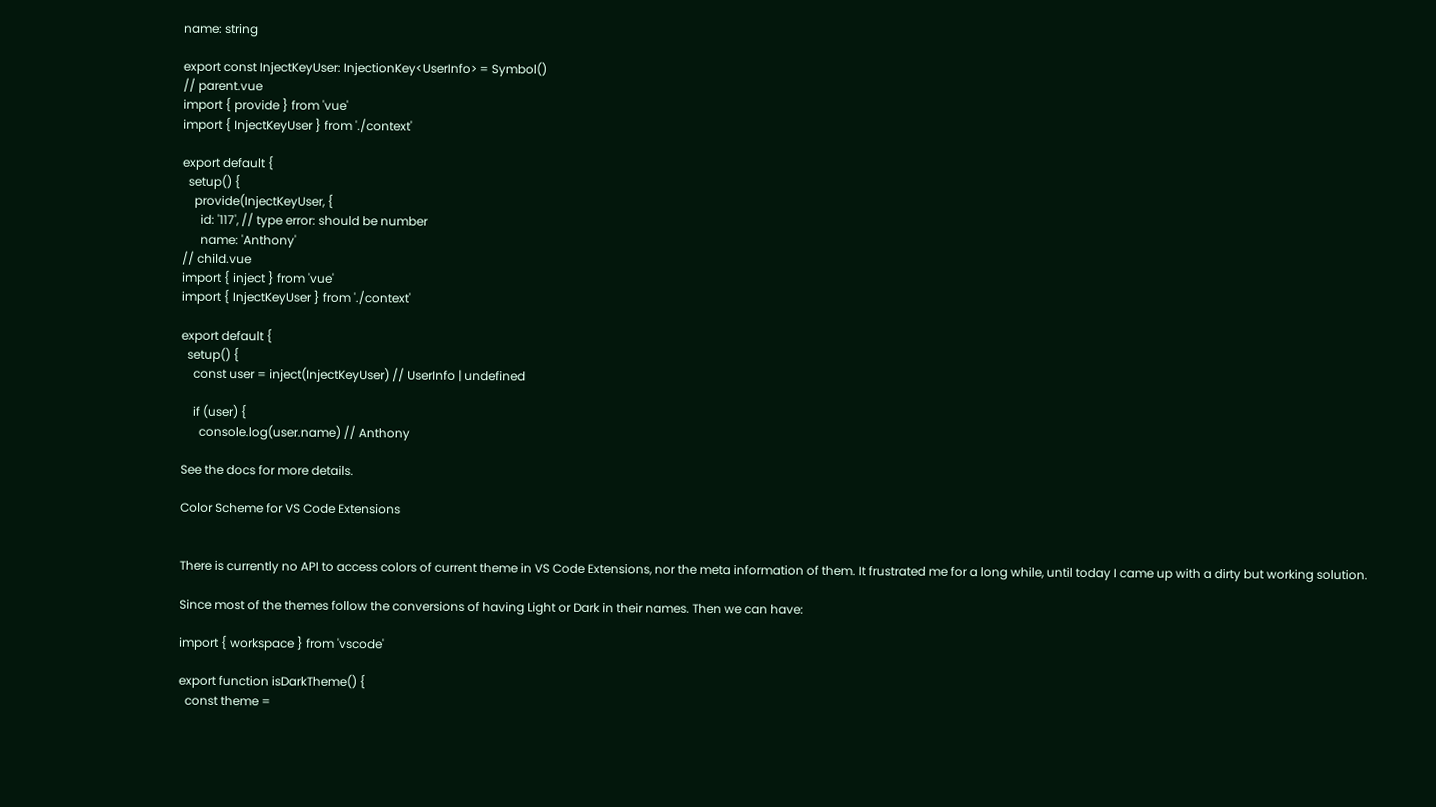name: string

export const InjectKeyUser: InjectionKey<UserInfo> = Symbol()
// parent.vue
import { provide } from 'vue'
import { InjectKeyUser } from './context'

export default {
  setup() {
    provide(InjectKeyUser, {
      id: '117', // type error: should be number
      name: 'Anthony'
// child.vue
import { inject } from 'vue'
import { InjectKeyUser } from './context'

export default {
  setup() {
    const user = inject(InjectKeyUser) // UserInfo | undefined

    if (user) {
      console.log(user.name) // Anthony

See the docs for more details.

Color Scheme for VS Code Extensions


There is currently no API to access colors of current theme in VS Code Extensions, nor the meta information of them. It frustrated me for a long while, until today I came up with a dirty but working solution.

Since most of the themes follow the conversions of having Light or Dark in their names. Then we can have:

import { workspace } from 'vscode'

export function isDarkTheme() {
  const theme =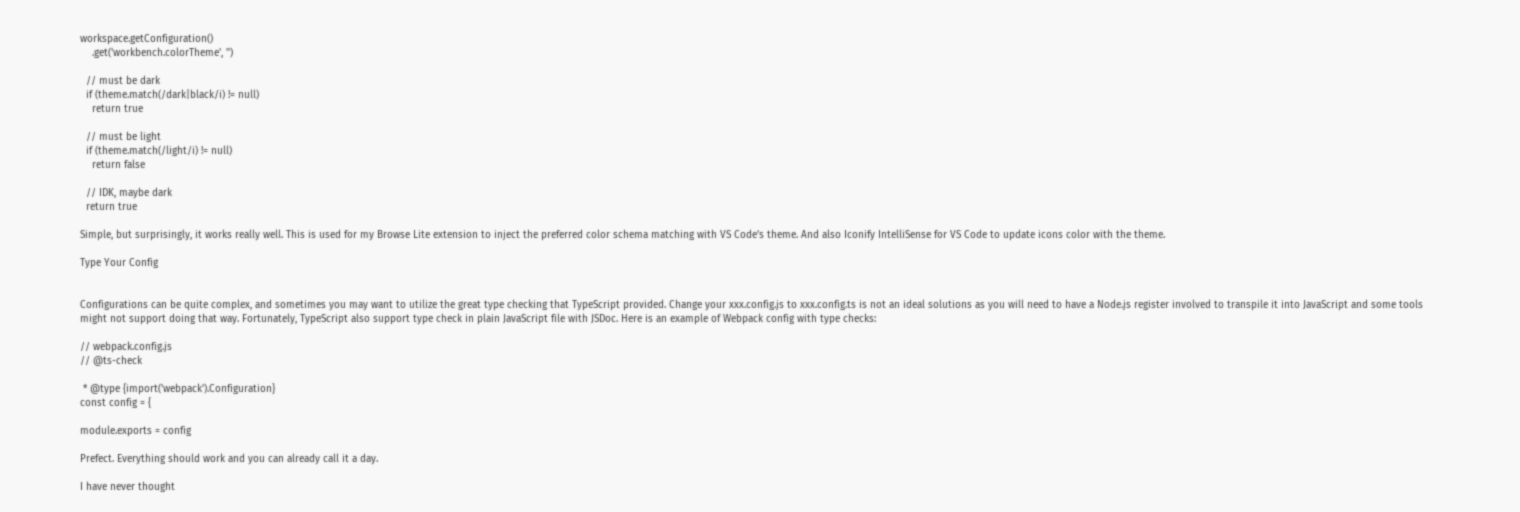workspace.getConfiguration()
    .get('workbench.colorTheme', '')

  // must be dark
  if (theme.match(/dark|black/i) != null)
    return true

  // must be light
  if (theme.match(/light/i) != null)
    return false

  // IDK, maybe dark
  return true

Simple, but surprisingly, it works really well. This is used for my Browse Lite extension to inject the preferred color schema matching with VS Code’s theme. And also Iconify IntelliSense for VS Code to update icons color with the theme.

Type Your Config


Configurations can be quite complex, and sometimes you may want to utilize the great type checking that TypeScript provided. Change your xxx.config.js to xxx.config.ts is not an ideal solutions as you will need to have a Node.js register involved to transpile it into JavaScript and some tools might not support doing that way. Fortunately, TypeScript also support type check in plain JavaScript file with JSDoc. Here is an example of Webpack config with type checks:

// webpack.config.js
// @ts-check

 * @type {import('webpack').Configuration}
const config = {

module.exports = config

Prefect. Everything should work and you can already call it a day.

I have never thought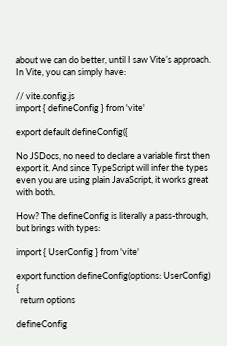about we can do better, until I saw Vite’s approach. In Vite, you can simply have:

// vite.config.js
import { defineConfig } from 'vite'

export default defineConfig({

No JSDocs, no need to declare a variable first then export it. And since TypeScript will infer the types even you are using plain JavaScript, it works great with both.

How? The defineConfig is literally a pass-through, but brings with types:

import { UserConfig } from 'vite'

export function defineConfig(options: UserConfig) {
  return options

defineConfig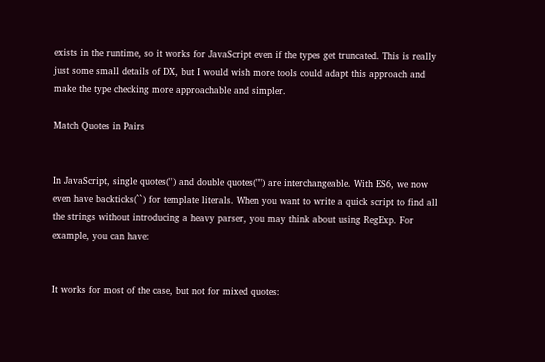exists in the runtime, so it works for JavaScript even if the types get truncated. This is really just some small details of DX, but I would wish more tools could adapt this approach and make the type checking more approachable and simpler.

Match Quotes in Pairs


In JavaScript, single quotes('') and double quotes("") are interchangeable. With ES6, we now even have backticks(``) for template literals. When you want to write a quick script to find all the strings without introducing a heavy parser, you may think about using RegExp. For example, you can have:


It works for most of the case, but not for mixed quotes: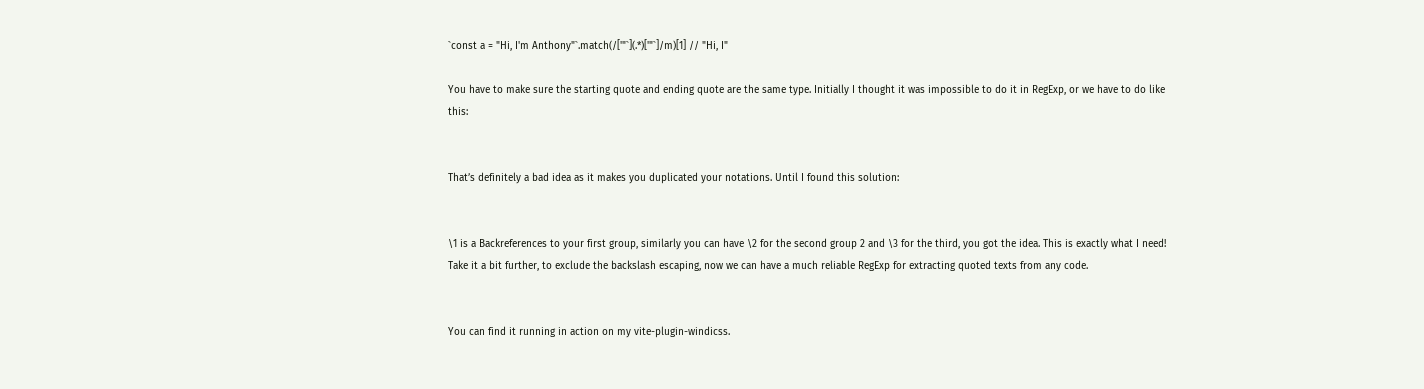`const a = "Hi, I'm Anthony"`.match(/['"`](.*)['"`]/m)[1] // "Hi, I"

You have to make sure the starting quote and ending quote are the same type. Initially I thought it was impossible to do it in RegExp, or we have to do like this:


That’s definitely a bad idea as it makes you duplicated your notations. Until I found this solution:


\1 is a Backreferences to your first group, similarly you can have \2 for the second group 2 and \3 for the third, you got the idea. This is exactly what I need! Take it a bit further, to exclude the backslash escaping, now we can have a much reliable RegExp for extracting quoted texts from any code.


You can find it running in action on my vite-plugin-windicss.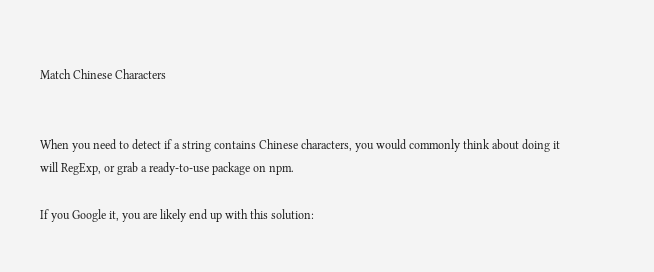Match Chinese Characters


When you need to detect if a string contains Chinese characters, you would commonly think about doing it will RegExp, or grab a ready-to-use package on npm.

If you Google it, you are likely end up with this solution: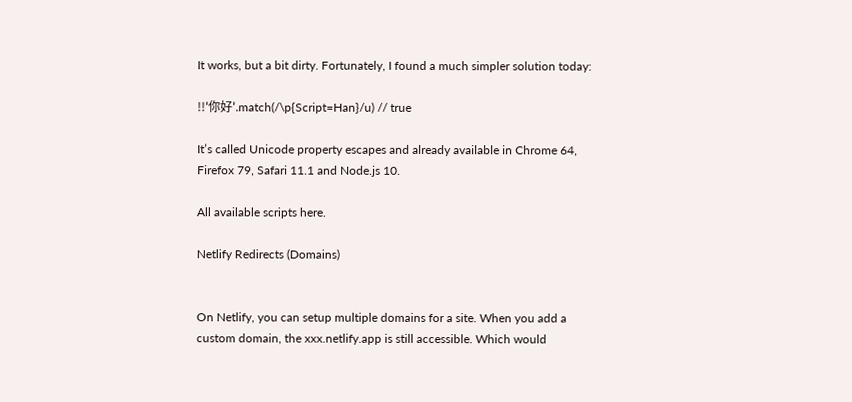It works, but a bit dirty. Fortunately, I found a much simpler solution today:

!!'你好'.match(/\p{Script=Han}/u) // true

It’s called Unicode property escapes and already available in Chrome 64, Firefox 79, Safari 11.1 and Node.js 10.

All available scripts here.

Netlify Redirects (Domains)


On Netlify, you can setup multiple domains for a site. When you add a custom domain, the xxx.netlify.app is still accessible. Which would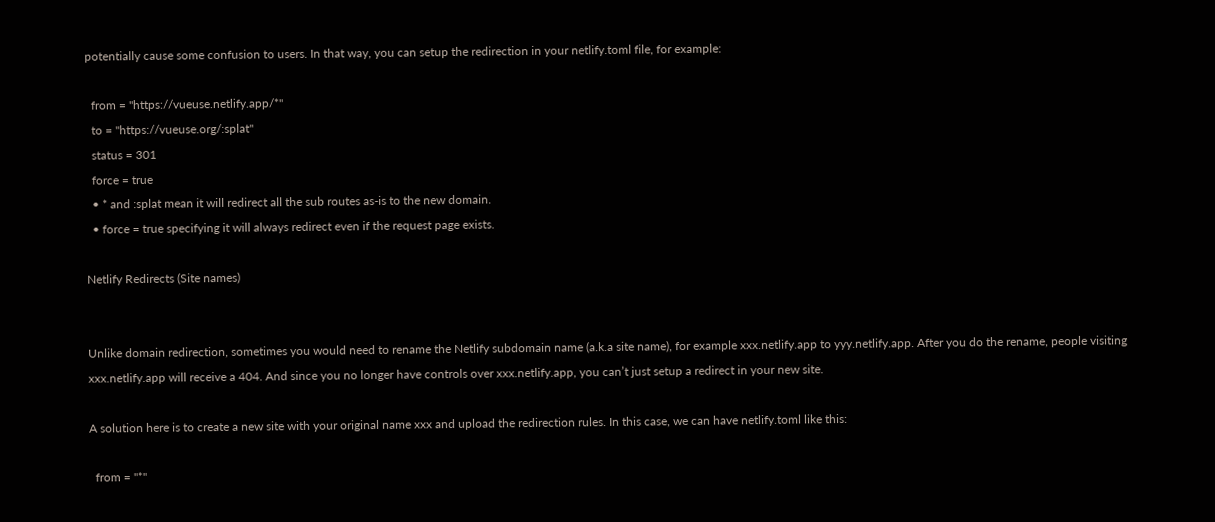potentially cause some confusion to users. In that way, you can setup the redirection in your netlify.toml file, for example:

  from = "https://vueuse.netlify.app/*"
  to = "https://vueuse.org/:splat"
  status = 301
  force = true
  • * and :splat mean it will redirect all the sub routes as-is to the new domain.
  • force = true specifying it will always redirect even if the request page exists.

Netlify Redirects (Site names)


Unlike domain redirection, sometimes you would need to rename the Netlify subdomain name (a.k.a site name), for example xxx.netlify.app to yyy.netlify.app. After you do the rename, people visiting xxx.netlify.app will receive a 404. And since you no longer have controls over xxx.netlify.app, you can’t just setup a redirect in your new site.

A solution here is to create a new site with your original name xxx and upload the redirection rules. In this case, we can have netlify.toml like this:

  from = "*"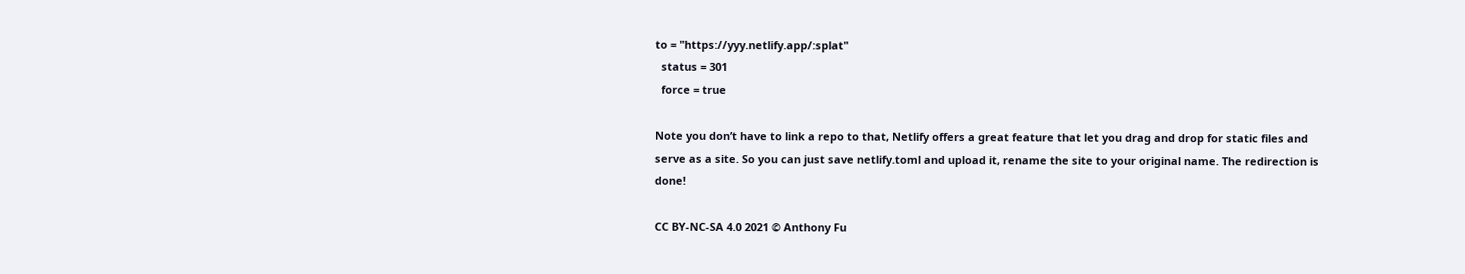to = "https://yyy.netlify.app/:splat"
  status = 301
  force = true

Note you don’t have to link a repo to that, Netlify offers a great feature that let you drag and drop for static files and serve as a site. So you can just save netlify.toml and upload it, rename the site to your original name. The redirection is done!

CC BY-NC-SA 4.0 2021 © Anthony Fu